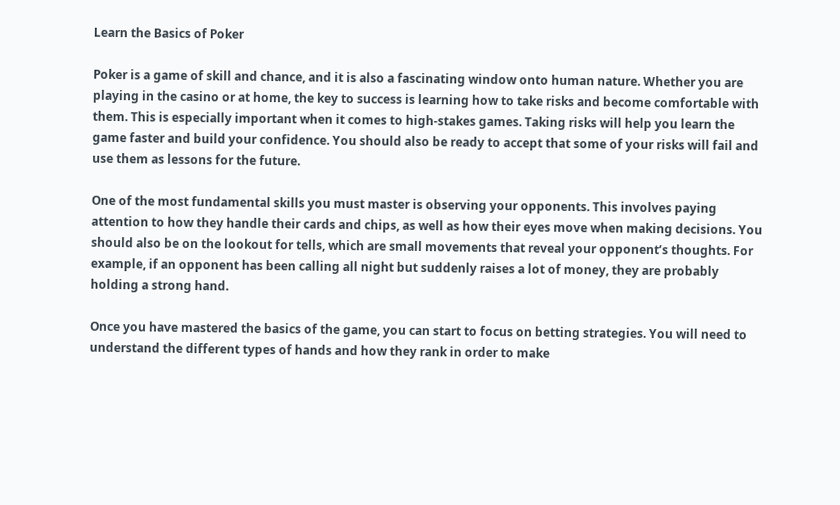Learn the Basics of Poker

Poker is a game of skill and chance, and it is also a fascinating window onto human nature. Whether you are playing in the casino or at home, the key to success is learning how to take risks and become comfortable with them. This is especially important when it comes to high-stakes games. Taking risks will help you learn the game faster and build your confidence. You should also be ready to accept that some of your risks will fail and use them as lessons for the future.

One of the most fundamental skills you must master is observing your opponents. This involves paying attention to how they handle their cards and chips, as well as how their eyes move when making decisions. You should also be on the lookout for tells, which are small movements that reveal your opponent’s thoughts. For example, if an opponent has been calling all night but suddenly raises a lot of money, they are probably holding a strong hand.

Once you have mastered the basics of the game, you can start to focus on betting strategies. You will need to understand the different types of hands and how they rank in order to make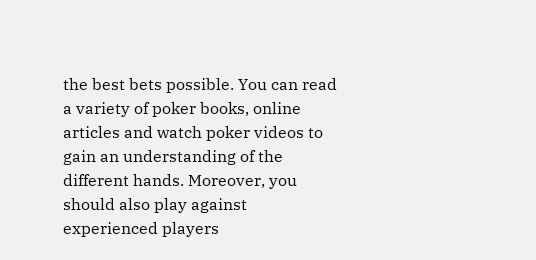the best bets possible. You can read a variety of poker books, online articles and watch poker videos to gain an understanding of the different hands. Moreover, you should also play against experienced players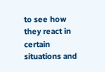to see how they react in certain situations and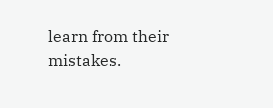learn from their mistakes.